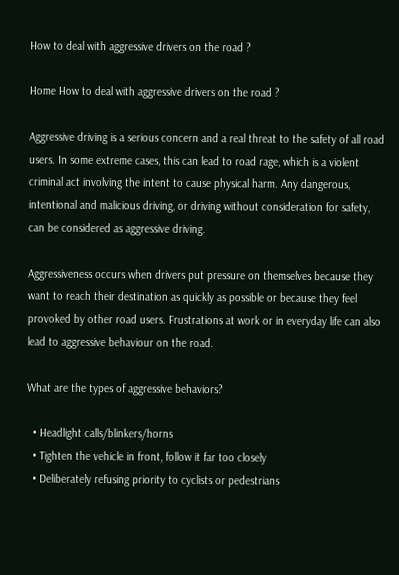How to deal with aggressive drivers on the road ?

Home How to deal with aggressive drivers on the road ?

Aggressive driving is a serious concern and a real threat to the safety of all road users. In some extreme cases, this can lead to road rage, which is a violent criminal act involving the intent to cause physical harm. Any dangerous, intentional and malicious driving, or driving without consideration for safety, can be considered as aggressive driving.

Aggressiveness occurs when drivers put pressure on themselves because they want to reach their destination as quickly as possible or because they feel provoked by other road users. Frustrations at work or in everyday life can also lead to aggressive behaviour on the road.

What are the types of aggressive behaviors?

  • Headlight calls/blinkers/horns
  • Tighten the vehicle in front, follow it far too closely
  • Deliberately refusing priority to cyclists or pedestrians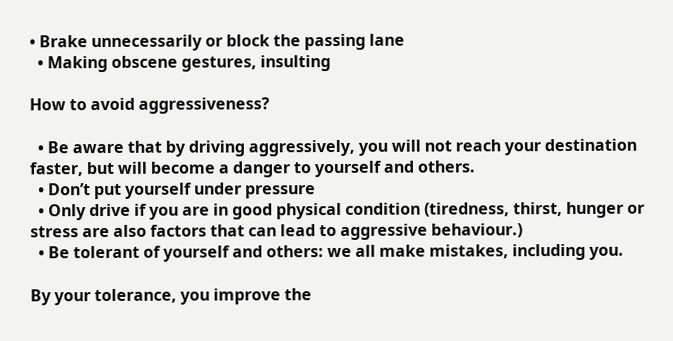• Brake unnecessarily or block the passing lane
  • Making obscene gestures, insulting

How to avoid aggressiveness?

  • Be aware that by driving aggressively, you will not reach your destination faster, but will become a danger to yourself and others.
  • Don’t put yourself under pressure
  • Only drive if you are in good physical condition (tiredness, thirst, hunger or stress are also factors that can lead to aggressive behaviour.)
  • Be tolerant of yourself and others: we all make mistakes, including you.

By your tolerance, you improve the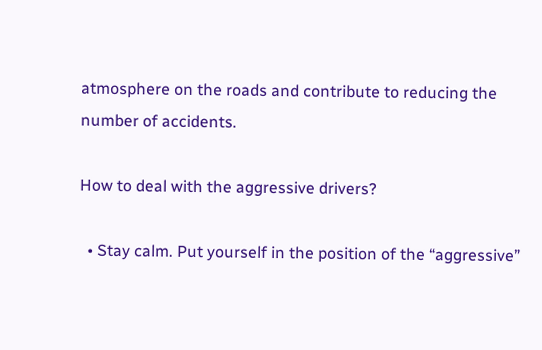atmosphere on the roads and contribute to reducing the number of accidents.

How to deal with the aggressive drivers?

  • Stay calm. Put yourself in the position of the “aggressive”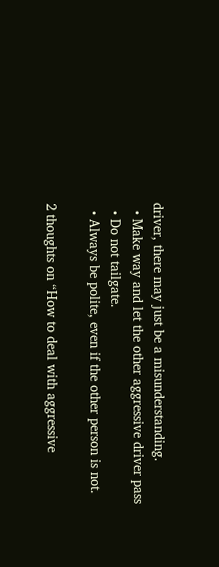driver, there may just be a misunderstanding.
  • Make way and let the other aggressive driver pass
  • Do not tailgate.
  • Always be polite, even if the other person is not.

2 thoughts on “How to deal with aggressive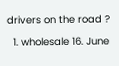drivers on the road ?

  1. wholesale 16. June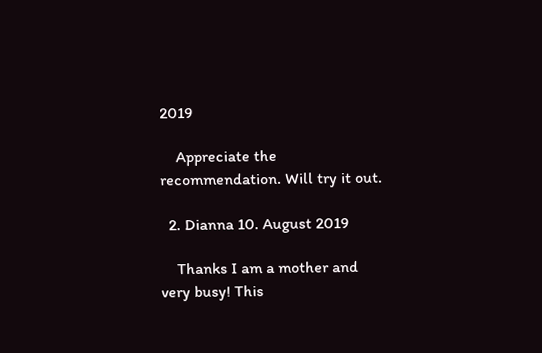2019

    Appreciate the recommendation. Will try it out.

  2. Dianna 10. August 2019

    Thanks I am a mother and very busy! This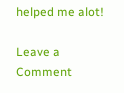helped me alot!

Leave a Comment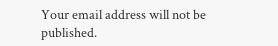Your email address will not be published.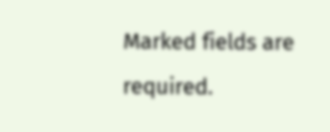Marked fields are required.